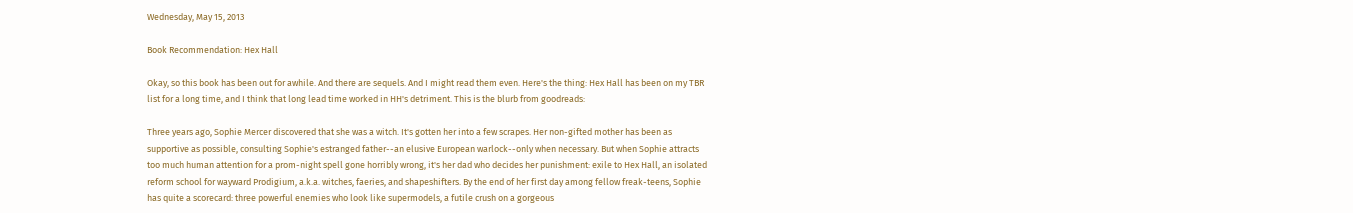Wednesday, May 15, 2013

Book Recommendation: Hex Hall

Okay, so this book has been out for awhile. And there are sequels. And I might read them even. Here's the thing: Hex Hall has been on my TBR list for a long time, and I think that long lead time worked in HH's detriment. This is the blurb from goodreads:

Three years ago, Sophie Mercer discovered that she was a witch. It's gotten her into a few scrapes. Her non-gifted mother has been as supportive as possible, consulting Sophie's estranged father--an elusive European warlock--only when necessary. But when Sophie attracts too much human attention for a prom-night spell gone horribly wrong, it's her dad who decides her punishment: exile to Hex Hall, an isolated reform school for wayward Prodigium, a.k.a. witches, faeries, and shapeshifters. By the end of her first day among fellow freak-teens, Sophie has quite a scorecard: three powerful enemies who look like supermodels, a futile crush on a gorgeous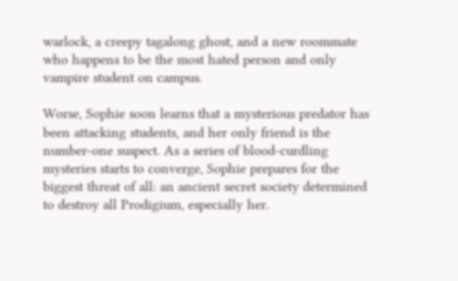warlock, a creepy tagalong ghost, and a new roommate who happens to be the most hated person and only vampire student on campus.

Worse, Sophie soon learns that a mysterious predator has been attacking students, and her only friend is the number-one suspect. As a series of blood-curdling mysteries starts to converge, Sophie prepares for the biggest threat of all: an ancient secret society determined to destroy all Prodigium, especially her.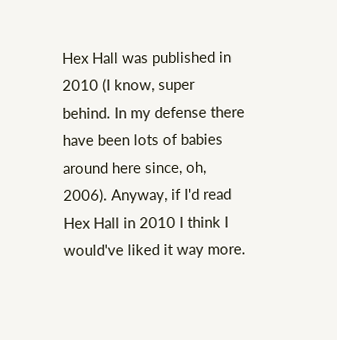Hex Hall was published in 2010 (I know, super behind. In my defense there have been lots of babies around here since, oh, 2006). Anyway, if I'd read Hex Hall in 2010 I think I would've liked it way more.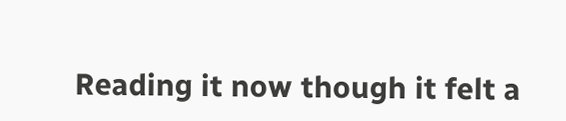Reading it now though it felt a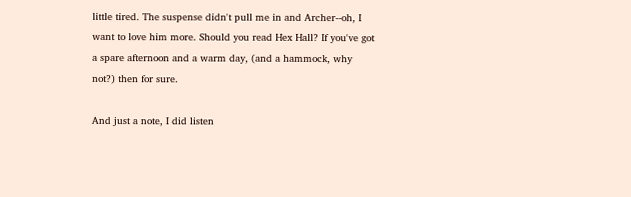little tired. The suspense didn't pull me in and Archer--oh, I want to love him more. Should you read Hex Hall? If you've got a spare afternoon and a warm day, (and a hammock, why not?) then for sure.

And just a note, I did listen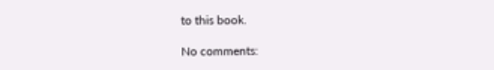to this book.

No comments: